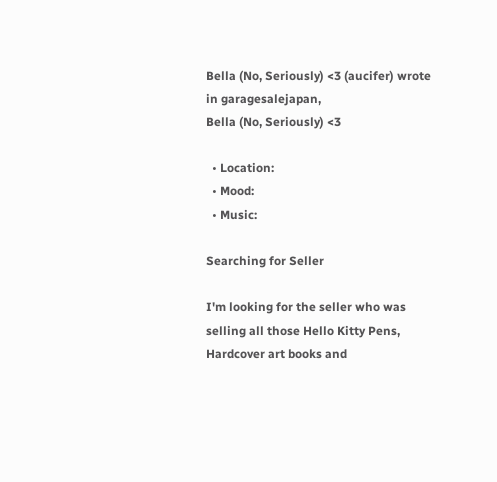Bella (No, Seriously) <3 (aucifer) wrote in garagesalejapan,
Bella (No, Seriously) <3

  • Location:
  • Mood:
  • Music:

Searching for Seller

I'm looking for the seller who was selling all those Hello Kitty Pens, Hardcover art books and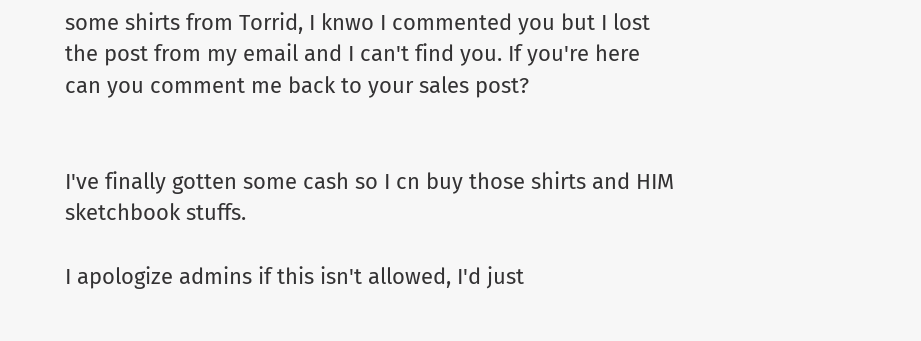some shirts from Torrid, I knwo I commented you but I lost the post from my email and I can't find you. If you're here can you comment me back to your sales post?


I've finally gotten some cash so I cn buy those shirts and HIM sketchbook stuffs.

I apologize admins if this isn't allowed, I'd just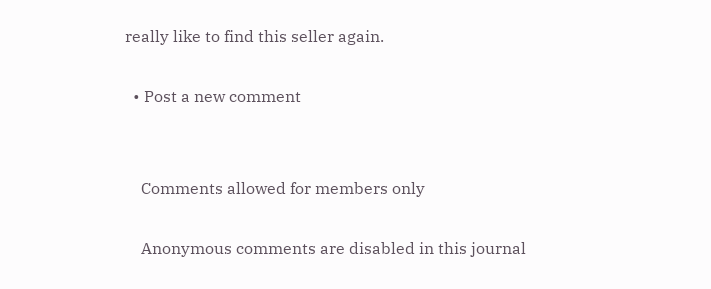really like to find this seller again.

  • Post a new comment


    Comments allowed for members only

    Anonymous comments are disabled in this journal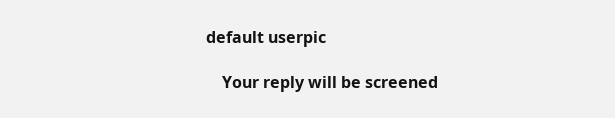default userpic

    Your reply will be screened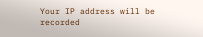Your IP address will be recorded